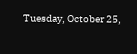Tuesday, October 25,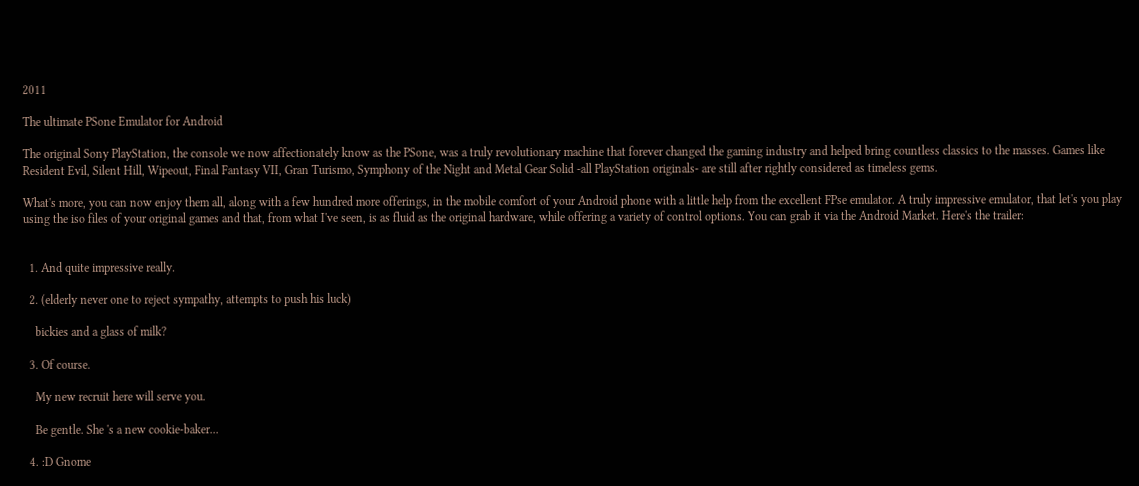2011

The ultimate PSone Emulator for Android

The original Sony PlayStation, the console we now affectionately know as the PSone, was a truly revolutionary machine that forever changed the gaming industry and helped bring countless classics to the masses. Games like Resident Evil, Silent Hill, Wipeout, Final Fantasy VII, Gran Turismo, Symphony of the Night and Metal Gear Solid -all PlayStation originals- are still after rightly considered as timeless gems.

What's more, you can now enjoy them all, along with a few hundred more offerings, in the mobile comfort of your Android phone with a little help from the excellent FPse emulator. A truly impressive emulator, that let's you play using the iso files of your original games and that, from what I've seen, is as fluid as the original hardware, while offering a variety of control options. You can grab it via the Android Market. Here's the trailer:


  1. And quite impressive really.

  2. (elderly never one to reject sympathy, attempts to push his luck)

    bickies and a glass of milk?

  3. Of course.

    My new recruit here will serve you.

    Be gentle. She 's a new cookie-baker...

  4. :D Gnome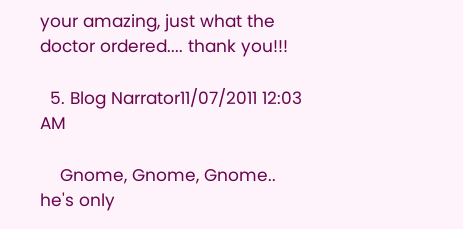your amazing, just what the doctor ordered.... thank you!!!

  5. Blog Narrator11/07/2011 12:03 AM

    Gnome, Gnome, Gnome.. he's only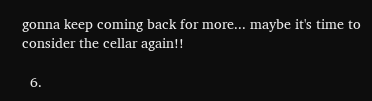gonna keep coming back for more... maybe it's time to consider the cellar again!!

  6.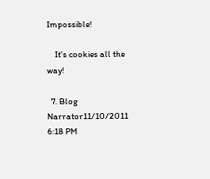Impossible!

    It's cookies all the way!

  7. Blog Narrator11/10/2011 6:18 PM